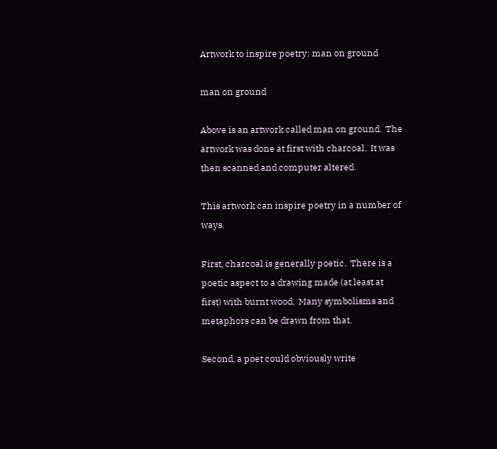Artwork to inspire poetry: man on ground

man on ground

Above is an artwork called man on ground.  The artwork was done at first with charcoal.  It was then scanned and computer altered.

This artwork can inspire poetry in a number of ways.

First, charcoal is generally poetic.  There is a poetic aspect to a drawing made (at least at first) with burnt wood.  Many symbolisms and metaphors can be drawn from that.

Second, a poet could obviously write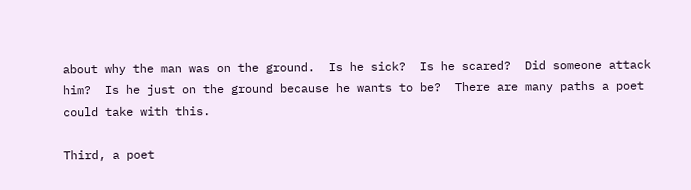about why the man was on the ground.  Is he sick?  Is he scared?  Did someone attack him?  Is he just on the ground because he wants to be?  There are many paths a poet could take with this.

Third, a poet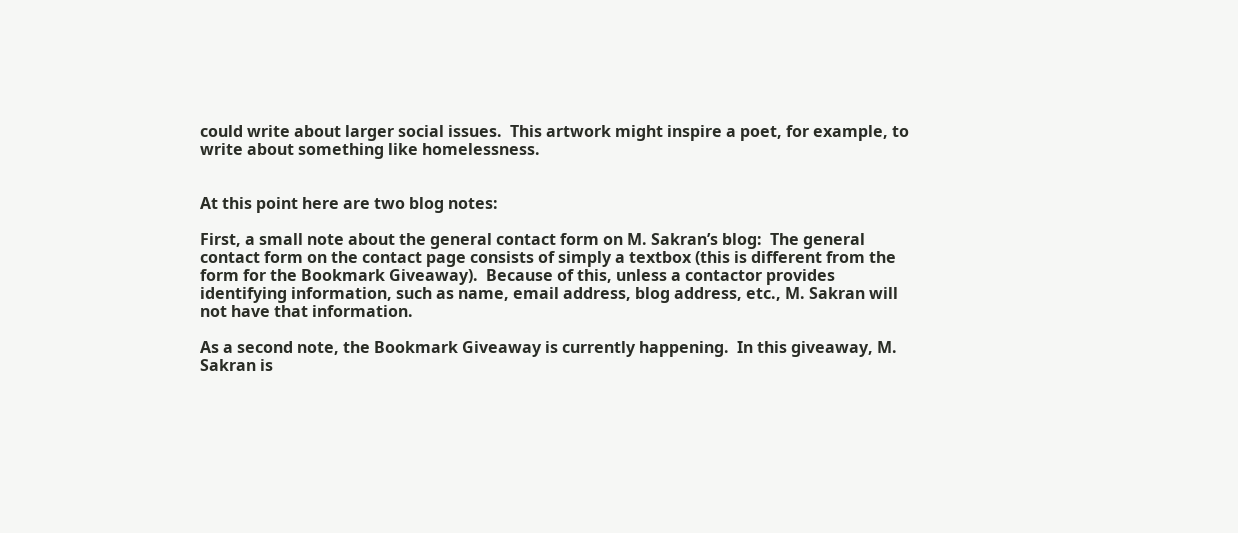could write about larger social issues.  This artwork might inspire a poet, for example, to write about something like homelessness.


At this point here are two blog notes:

First, a small note about the general contact form on M. Sakran’s blog:  The general contact form on the contact page consists of simply a textbox (this is different from the form for the Bookmark Giveaway).  Because of this, unless a contactor provides identifying information, such as name, email address, blog address, etc., M. Sakran will not have that information.

As a second note, the Bookmark Giveaway is currently happening.  In this giveaway, M. Sakran is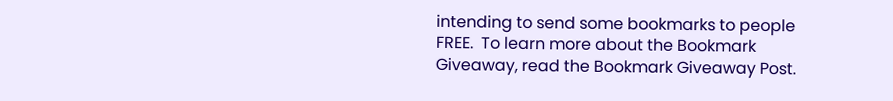intending to send some bookmarks to people FREE.  To learn more about the Bookmark Giveaway, read the Bookmark Giveaway Post.